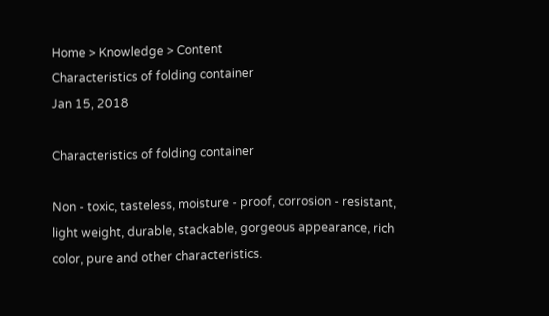Home > Knowledge > Content
Characteristics of folding container
Jan 15, 2018

Characteristics of folding container

Non - toxic, tasteless, moisture - proof, corrosion - resistant, light weight, durable, stackable, gorgeous appearance, rich color, pure and other characteristics.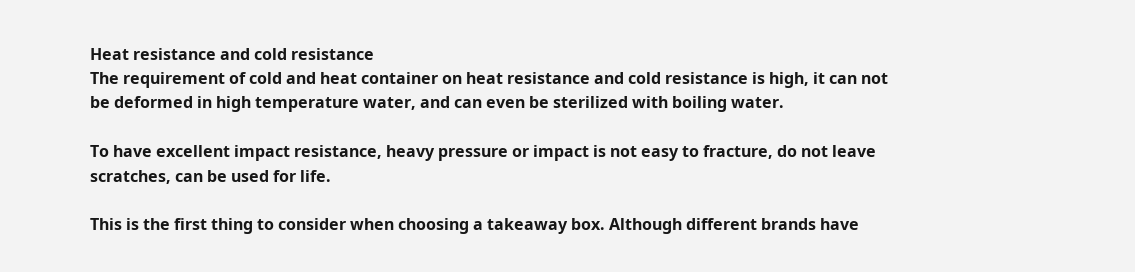Heat resistance and cold resistance
The requirement of cold and heat container on heat resistance and cold resistance is high, it can not be deformed in high temperature water, and can even be sterilized with boiling water.

To have excellent impact resistance, heavy pressure or impact is not easy to fracture, do not leave scratches, can be used for life.

This is the first thing to consider when choosing a takeaway box. Although different brands have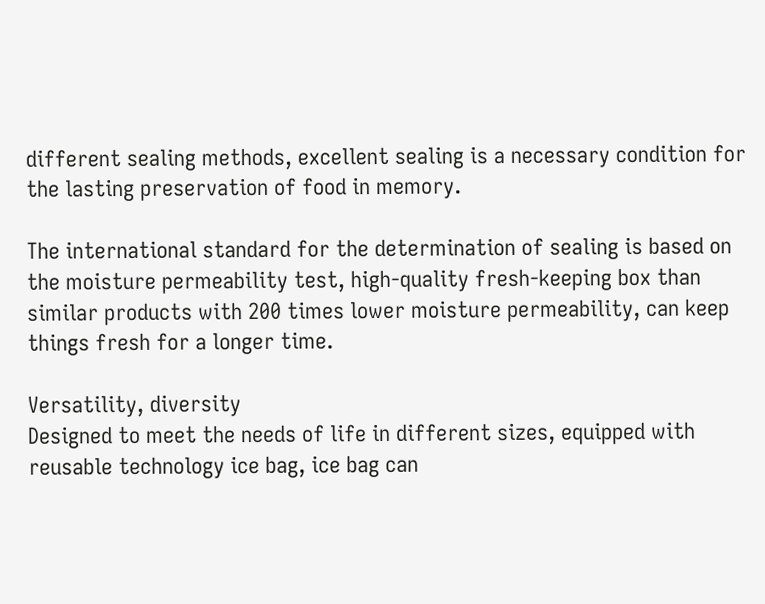different sealing methods, excellent sealing is a necessary condition for the lasting preservation of food in memory.

The international standard for the determination of sealing is based on the moisture permeability test, high-quality fresh-keeping box than similar products with 200 times lower moisture permeability, can keep things fresh for a longer time.

Versatility, diversity
Designed to meet the needs of life in different sizes, equipped with reusable technology ice bag, ice bag can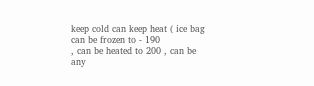keep cold can keep heat ( ice bag can be frozen to - 190
, can be heated to 200 , can be any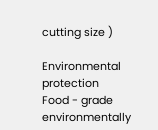cutting size )

Environmental protection
Food - grade environmentally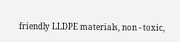friendly LLDPE materials, non - toxic,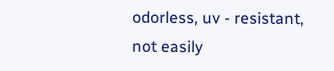odorless, uv - resistant, not easily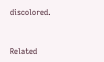discolored.


Related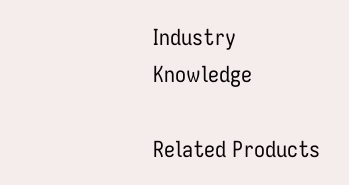Industry Knowledge

Related Products